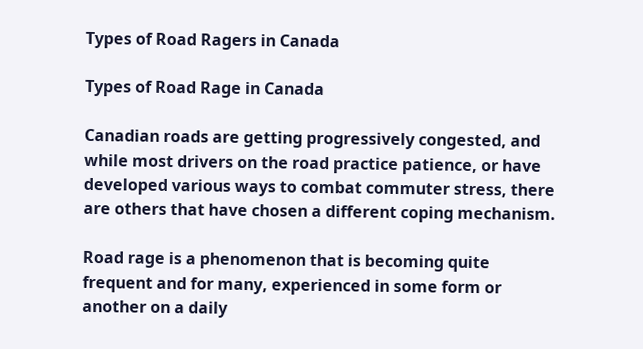Types of Road Ragers in Canada

Types of Road Rage in Canada

Canadian roads are getting progressively congested, and while most drivers on the road practice patience, or have developed various ways to combat commuter stress, there are others that have chosen a different coping mechanism.

Road rage is a phenomenon that is becoming quite frequent and for many, experienced in some form or another on a daily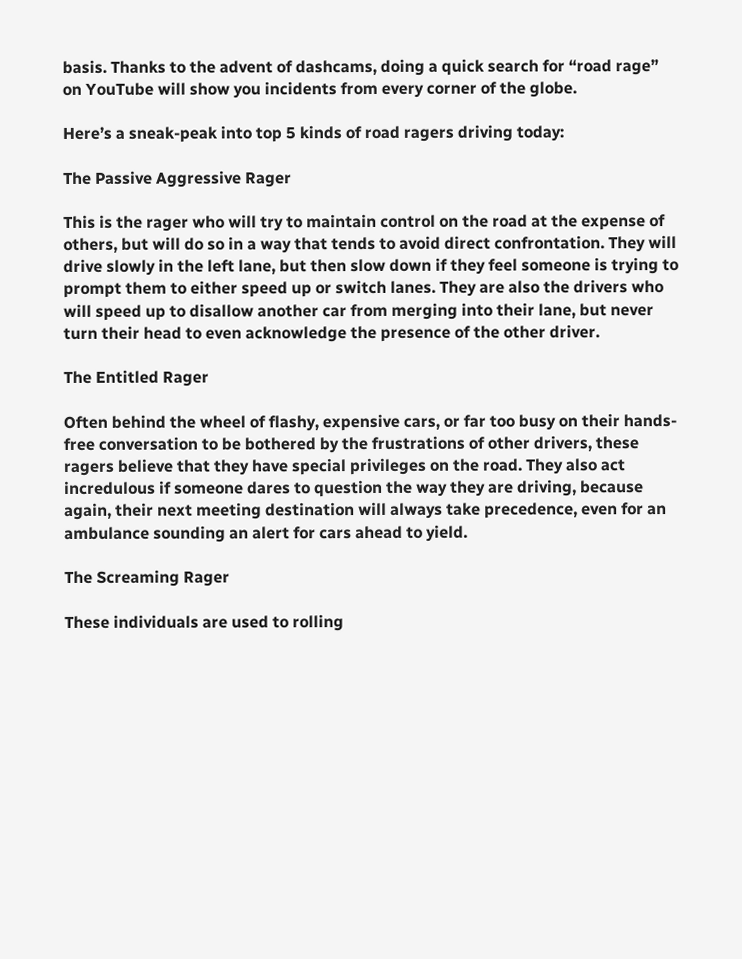basis. Thanks to the advent of dashcams, doing a quick search for “road rage” on YouTube will show you incidents from every corner of the globe.

Here’s a sneak-peak into top 5 kinds of road ragers driving today:

The Passive Aggressive Rager

This is the rager who will try to maintain control on the road at the expense of others, but will do so in a way that tends to avoid direct confrontation. They will drive slowly in the left lane, but then slow down if they feel someone is trying to prompt them to either speed up or switch lanes. They are also the drivers who will speed up to disallow another car from merging into their lane, but never turn their head to even acknowledge the presence of the other driver.

The Entitled Rager

Often behind the wheel of flashy, expensive cars, or far too busy on their hands-free conversation to be bothered by the frustrations of other drivers, these ragers believe that they have special privileges on the road. They also act incredulous if someone dares to question the way they are driving, because again, their next meeting destination will always take precedence, even for an ambulance sounding an alert for cars ahead to yield.

The Screaming Rager

These individuals are used to rolling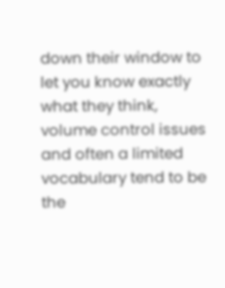down their window to let you know exactly what they think, volume control issues and often a limited vocabulary tend to be the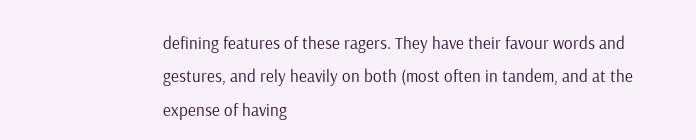defining features of these ragers. They have their favour words and gestures, and rely heavily on both (most often in tandem, and at the expense of having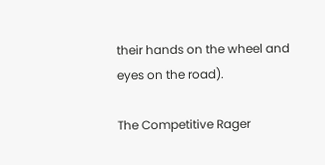their hands on the wheel and eyes on the road).

The Competitive Rager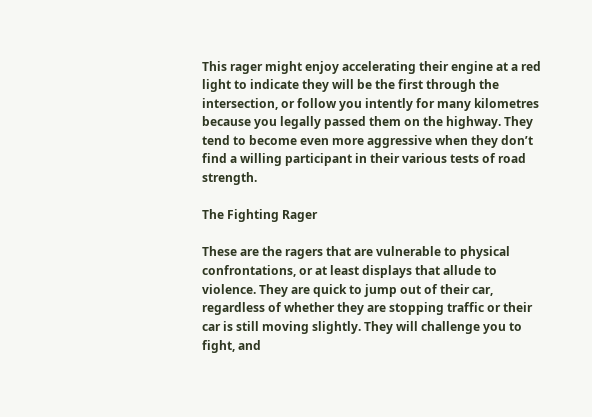This rager might enjoy accelerating their engine at a red light to indicate they will be the first through the intersection, or follow you intently for many kilometres because you legally passed them on the highway. They tend to become even more aggressive when they don’t find a willing participant in their various tests of road strength.

The Fighting Rager

These are the ragers that are vulnerable to physical confrontations, or at least displays that allude to violence. They are quick to jump out of their car, regardless of whether they are stopping traffic or their car is still moving slightly. They will challenge you to fight, and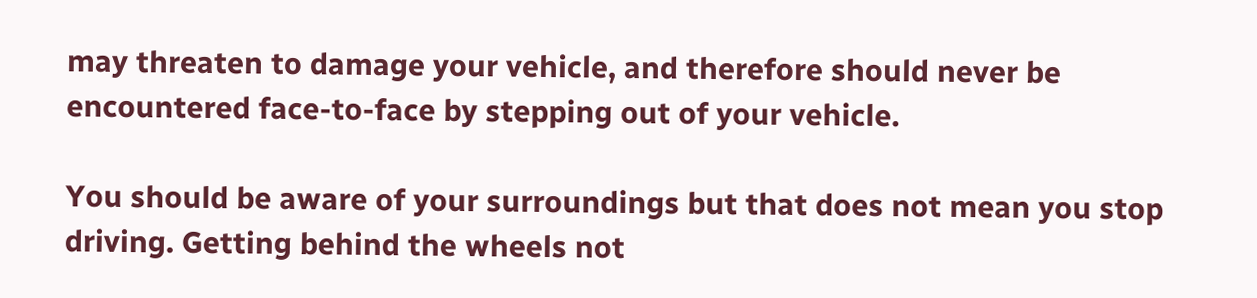may threaten to damage your vehicle, and therefore should never be encountered face-to-face by stepping out of your vehicle.

You should be aware of your surroundings but that does not mean you stop driving. Getting behind the wheels not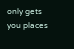only gets you places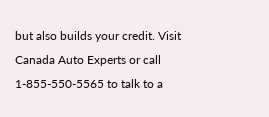but also builds your credit. Visit Canada Auto Experts or call 1-855-550-5565 to talk to a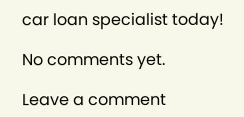car loan specialist today!

No comments yet.

Leave a comment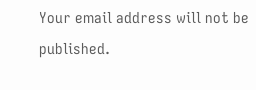Your email address will not be published.